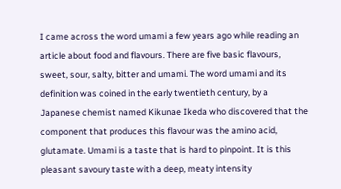I came across the word umami a few years ago while reading an article about food and flavours. There are five basic flavours, sweet, sour, salty, bitter and umami. The word umami and its definition was coined in the early twentieth century, by a Japanese chemist named Kikunae Ikeda who discovered that the component that produces this flavour was the amino acid, glutamate. Umami is a taste that is hard to pinpoint. It is this pleasant savoury taste with a deep, meaty intensity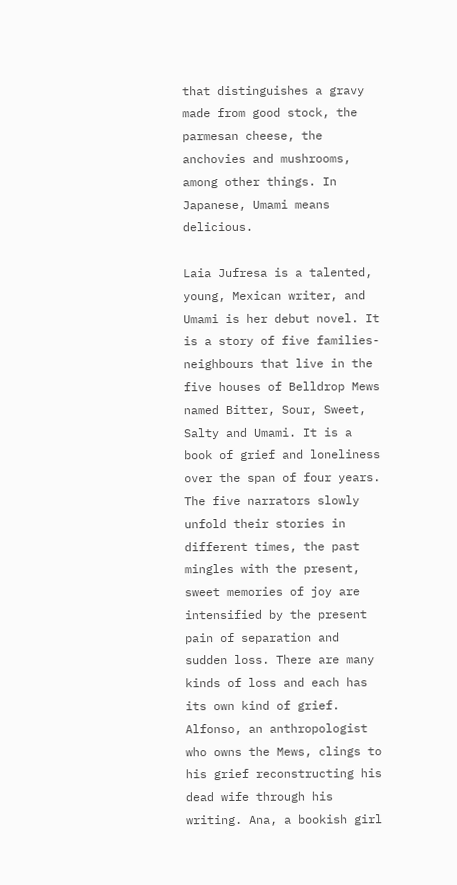that distinguishes a gravy made from good stock, the parmesan cheese, the anchovies and mushrooms, among other things. In Japanese, Umami means delicious.

Laia Jufresa is a talented, young, Mexican writer, and Umami is her debut novel. It is a story of five families-neighbours that live in the five houses of Belldrop Mews named Bitter, Sour, Sweet, Salty and Umami. It is a book of grief and loneliness over the span of four years. The five narrators slowly unfold their stories in different times, the past mingles with the present, sweet memories of joy are intensified by the present pain of separation and sudden loss. There are many kinds of loss and each has its own kind of grief. Alfonso, an anthropologist who owns the Mews, clings to his grief reconstructing his dead wife through his writing. Ana, a bookish girl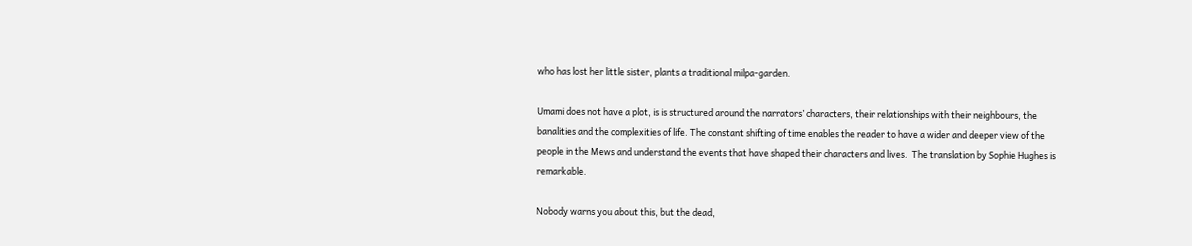who has lost her little sister, plants a traditional milpa-garden.

Umami does not have a plot, is is structured around the narrators’ characters, their relationships with their neighbours, the banalities and the complexities of life. The constant shifting of time enables the reader to have a wider and deeper view of the people in the Mews and understand the events that have shaped their characters and lives.  The translation by Sophie Hughes is remarkable.

Nobody warns you about this, but the dead,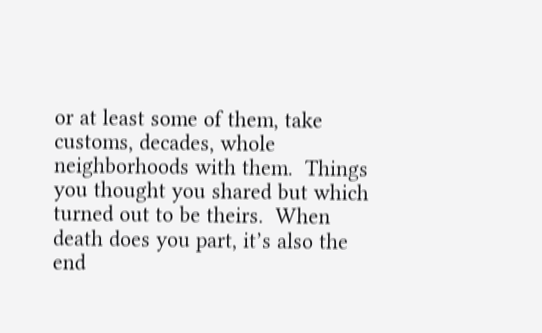or at least some of them, take customs, decades, whole neighborhoods with them.  Things you thought you shared but which turned out to be theirs.  When death does you part, it’s also the end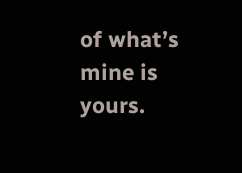of what’s mine is yours.